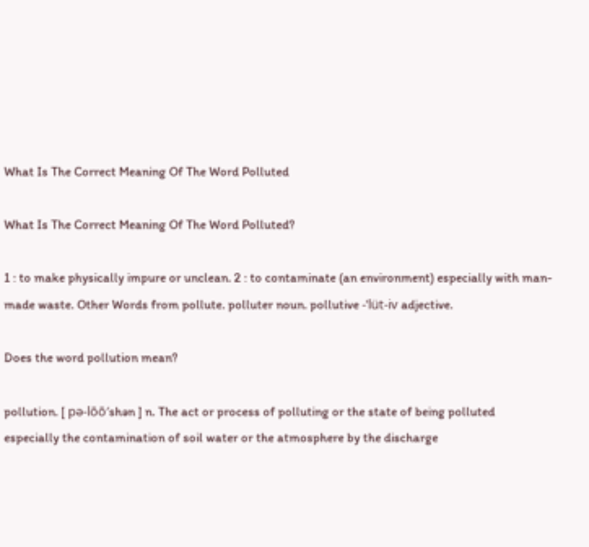What Is The Correct Meaning Of The Word Polluted

What Is The Correct Meaning Of The Word Polluted?

1 : to make physically impure or unclean. 2 : to contaminate (an environment) especially with man-made waste. Other Words from pollute. polluter noun. pollutive -ˈlüt-iv adjective.

Does the word pollution mean?

pollution. [ pə-lōō′shən ] n. The act or process of polluting or the state of being polluted especially the contamination of soil water or the atmosphere by the discharge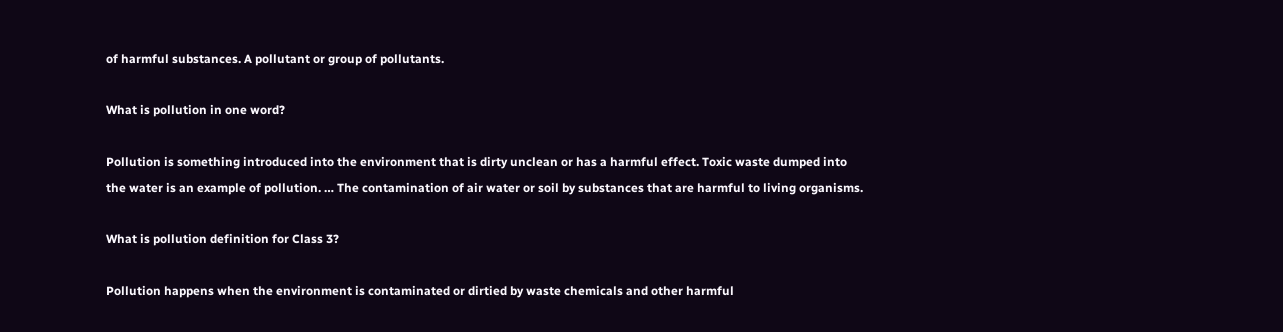of harmful substances. A pollutant or group of pollutants.

What is pollution in one word?

Pollution is something introduced into the environment that is dirty unclean or has a harmful effect. Toxic waste dumped into the water is an example of pollution. … The contamination of air water or soil by substances that are harmful to living organisms.

What is pollution definition for Class 3?

Pollution happens when the environment is contaminated or dirtied by waste chemicals and other harmful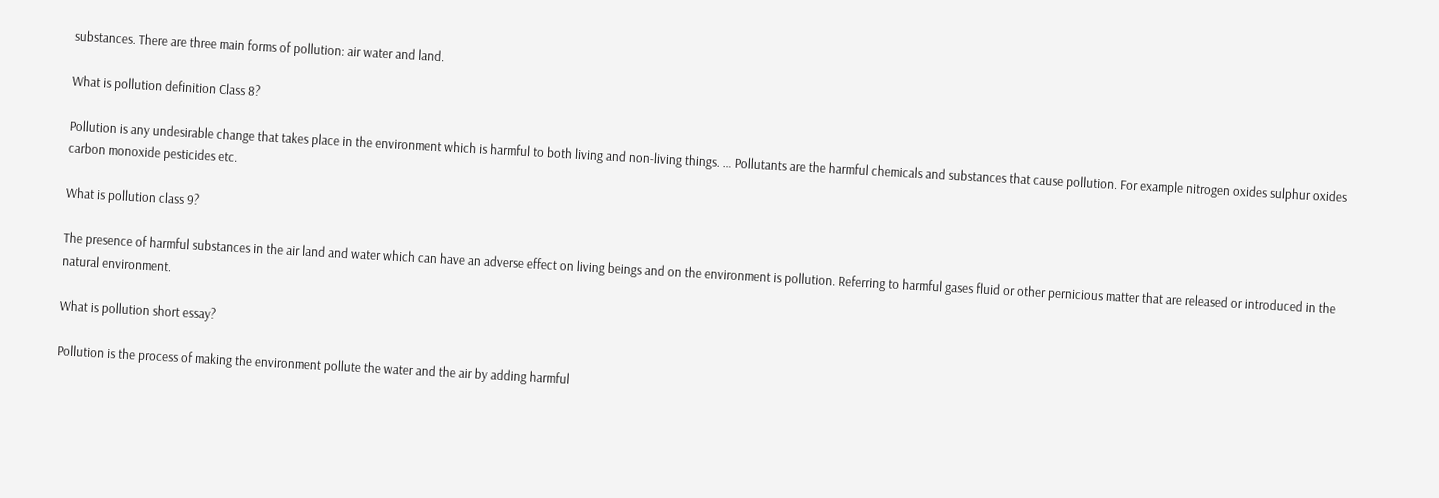substances. There are three main forms of pollution: air water and land.

What is pollution definition Class 8?

Pollution is any undesirable change that takes place in the environment which is harmful to both living and non-living things. … Pollutants are the harmful chemicals and substances that cause pollution. For example nitrogen oxides sulphur oxides carbon monoxide pesticides etc.

What is pollution class 9?

The presence of harmful substances in the air land and water which can have an adverse effect on living beings and on the environment is pollution. Referring to harmful gases fluid or other pernicious matter that are released or introduced in the natural environment.

What is pollution short essay?

Pollution is the process of making the environment pollute the water and the air by adding harmful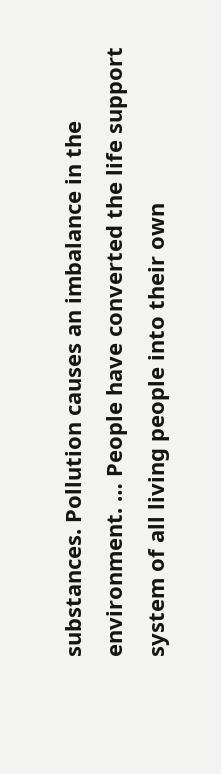substances. Pollution causes an imbalance in the environment. … People have converted the life support system of all living people into their own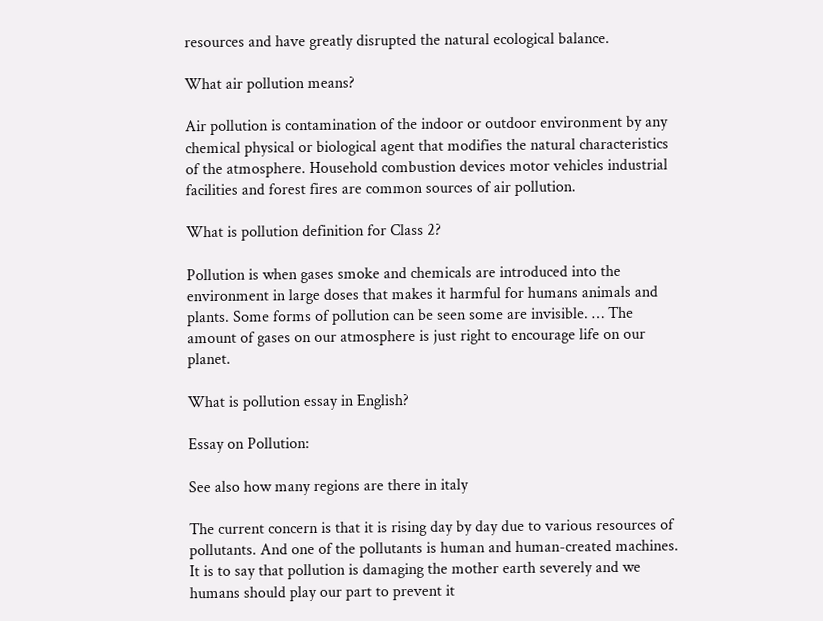resources and have greatly disrupted the natural ecological balance.

What air pollution means?

Air pollution is contamination of the indoor or outdoor environment by any chemical physical or biological agent that modifies the natural characteristics of the atmosphere. Household combustion devices motor vehicles industrial facilities and forest fires are common sources of air pollution.

What is pollution definition for Class 2?

Pollution is when gases smoke and chemicals are introduced into the environment in large doses that makes it harmful for humans animals and plants. Some forms of pollution can be seen some are invisible. … The amount of gases on our atmosphere is just right to encourage life on our planet.

What is pollution essay in English?

Essay on Pollution:

See also how many regions are there in italy

The current concern is that it is rising day by day due to various resources of pollutants. And one of the pollutants is human and human-created machines. It is to say that pollution is damaging the mother earth severely and we humans should play our part to prevent it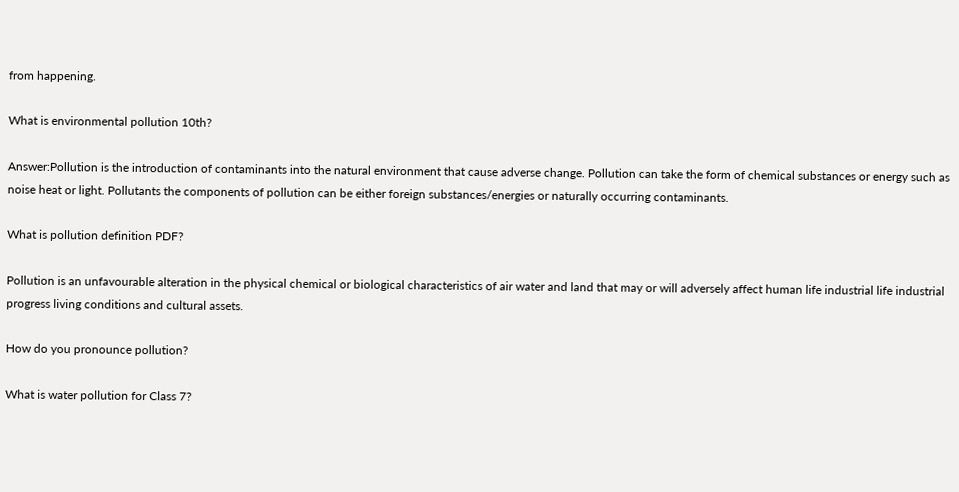from happening.

What is environmental pollution 10th?

Answer:Pollution is the introduction of contaminants into the natural environment that cause adverse change. Pollution can take the form of chemical substances or energy such as noise heat or light. Pollutants the components of pollution can be either foreign substances/energies or naturally occurring contaminants.

What is pollution definition PDF?

Pollution is an unfavourable alteration in the physical chemical or biological characteristics of air water and land that may or will adversely affect human life industrial life industrial progress living conditions and cultural assets.

How do you pronounce pollution?

What is water pollution for Class 7?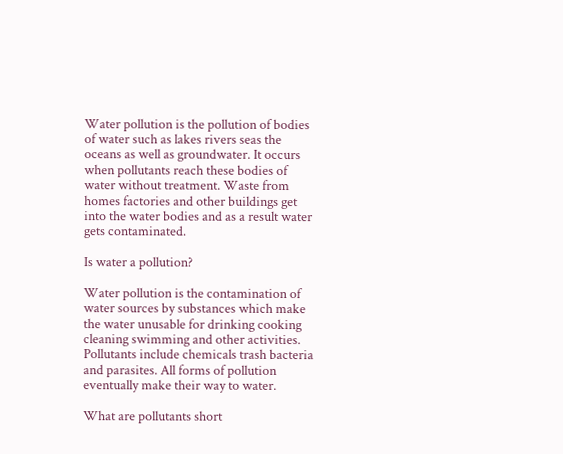Water pollution is the pollution of bodies of water such as lakes rivers seas the oceans as well as groundwater. It occurs when pollutants reach these bodies of water without treatment. Waste from homes factories and other buildings get into the water bodies and as a result water gets contaminated.

Is water a pollution?

Water pollution is the contamination of water sources by substances which make the water unusable for drinking cooking cleaning swimming and other activities. Pollutants include chemicals trash bacteria and parasites. All forms of pollution eventually make their way to water.

What are pollutants short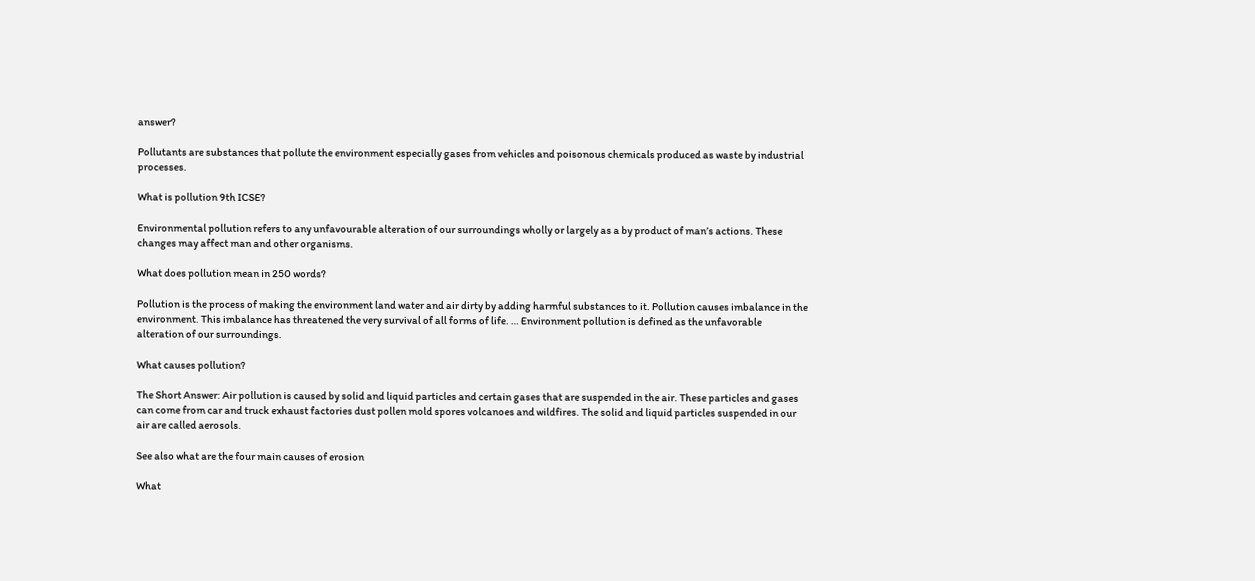answer?

Pollutants are substances that pollute the environment especially gases from vehicles and poisonous chemicals produced as waste by industrial processes.

What is pollution 9th ICSE?

Environmental pollution refers to any unfavourable alteration of our surroundings wholly or largely as a by product of man’s actions. These changes may affect man and other organisms.

What does pollution mean in 250 words?

Pollution is the process of making the environment land water and air dirty by adding harmful substances to it. Pollution causes imbalance in the environment. This imbalance has threatened the very survival of all forms of life. … Environment pollution is defined as the unfavorable alteration of our surroundings.

What causes pollution?

The Short Answer: Air pollution is caused by solid and liquid particles and certain gases that are suspended in the air. These particles and gases can come from car and truck exhaust factories dust pollen mold spores volcanoes and wildfires. The solid and liquid particles suspended in our air are called aerosols.

See also what are the four main causes of erosion

What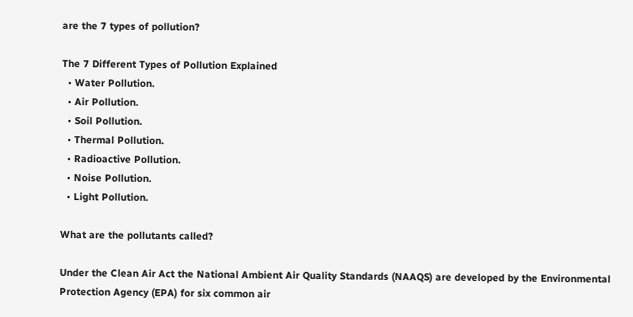are the 7 types of pollution?

The 7 Different Types of Pollution Explained
  • Water Pollution.
  • Air Pollution.
  • Soil Pollution.
  • Thermal Pollution.
  • Radioactive Pollution.
  • Noise Pollution.
  • Light Pollution.

What are the pollutants called?

Under the Clean Air Act the National Ambient Air Quality Standards (NAAQS) are developed by the Environmental Protection Agency (EPA) for six common air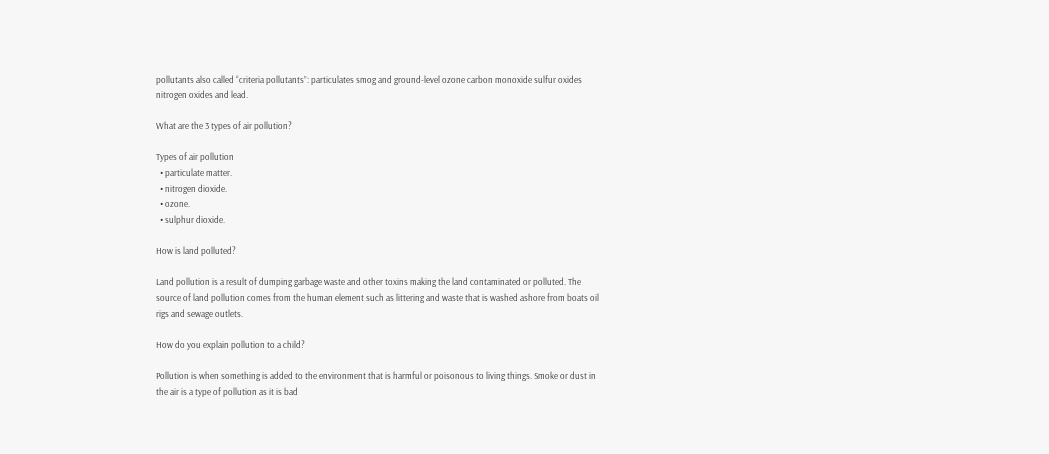pollutants also called “criteria pollutants”: particulates smog and ground-level ozone carbon monoxide sulfur oxides nitrogen oxides and lead.

What are the 3 types of air pollution?

Types of air pollution
  • particulate matter.
  • nitrogen dioxide.
  • ozone.
  • sulphur dioxide.

How is land polluted?

Land pollution is a result of dumping garbage waste and other toxins making the land contaminated or polluted. The source of land pollution comes from the human element such as littering and waste that is washed ashore from boats oil rigs and sewage outlets.

How do you explain pollution to a child?

Pollution is when something is added to the environment that is harmful or poisonous to living things. Smoke or dust in the air is a type of pollution as it is bad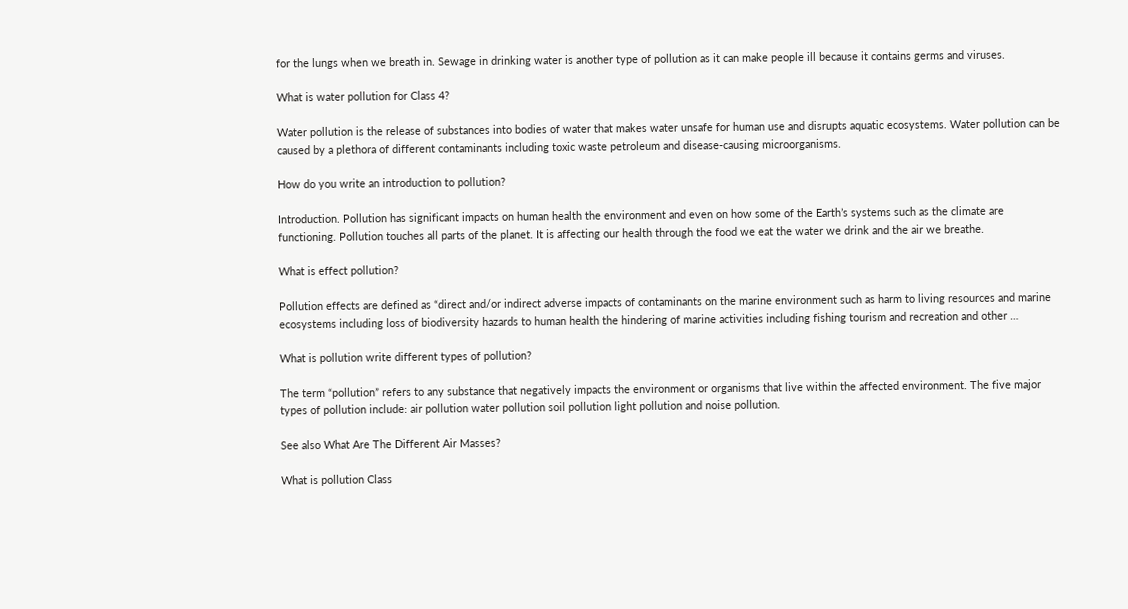for the lungs when we breath in. Sewage in drinking water is another type of pollution as it can make people ill because it contains germs and viruses.

What is water pollution for Class 4?

Water pollution is the release of substances into bodies of water that makes water unsafe for human use and disrupts aquatic ecosystems. Water pollution can be caused by a plethora of different contaminants including toxic waste petroleum and disease-causing microorganisms.

How do you write an introduction to pollution?

Introduction. Pollution has significant impacts on human health the environment and even on how some of the Earth’s systems such as the climate are functioning. Pollution touches all parts of the planet. It is affecting our health through the food we eat the water we drink and the air we breathe.

What is effect pollution?

Pollution effects are defined as “direct and/or indirect adverse impacts of contaminants on the marine environment such as harm to living resources and marine ecosystems including loss of biodiversity hazards to human health the hindering of marine activities including fishing tourism and recreation and other …

What is pollution write different types of pollution?

The term “pollution” refers to any substance that negatively impacts the environment or organisms that live within the affected environment. The five major types of pollution include: air pollution water pollution soil pollution light pollution and noise pollution.

See also What Are The Different Air Masses?

What is pollution Class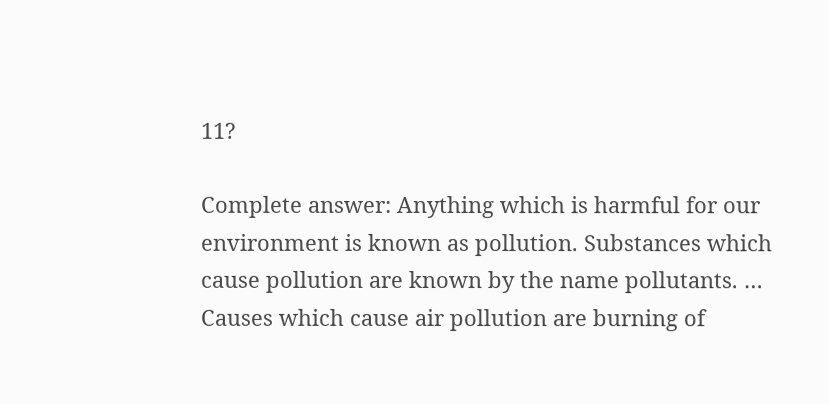11?

Complete answer: Anything which is harmful for our environment is known as pollution. Substances which cause pollution are known by the name pollutants. … Causes which cause air pollution are burning of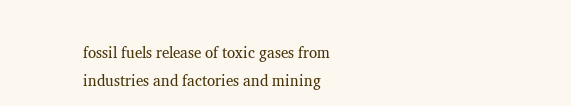fossil fuels release of toxic gases from industries and factories and mining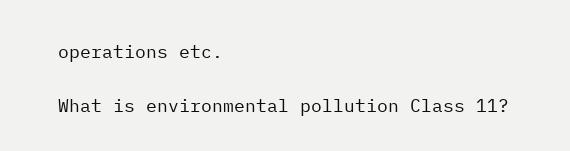operations etc.

What is environmental pollution Class 11?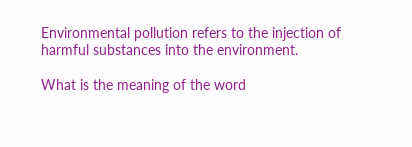Environmental pollution refers to the injection of harmful substances into the environment.

What is the meaning of the word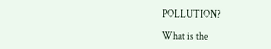POLLUTION?

What is the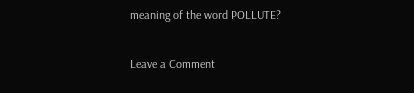meaning of the word POLLUTE?

Leave a Comment